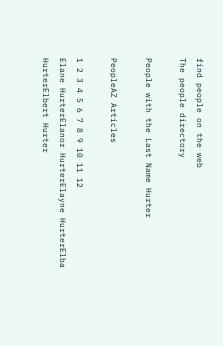find people on the web
The people directory

People with the Last Name Hurter

PeopleAZ Articles

1 2 3 4 5 6 7 8 9 10 11 12
Elane HurterElanor HurterElayne HurterElba HurterElbert Hurter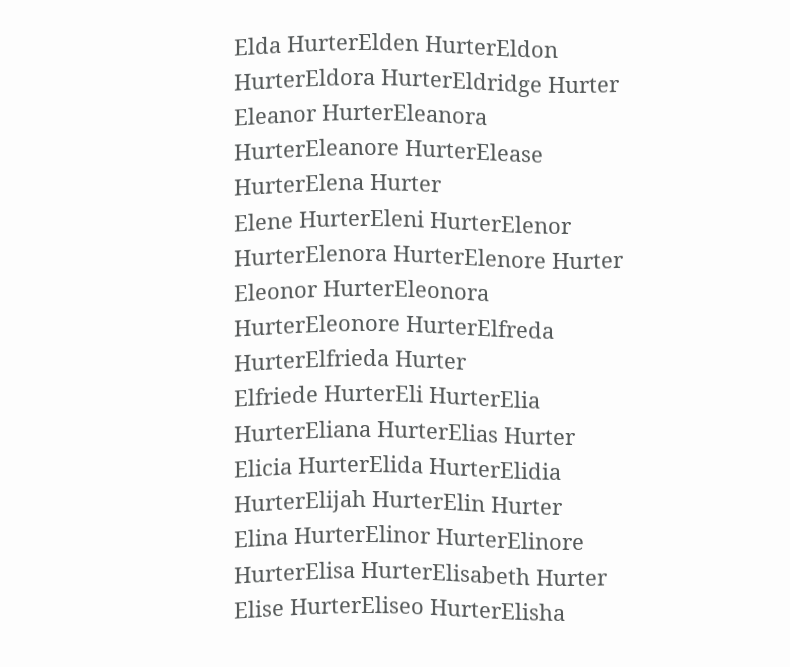Elda HurterElden HurterEldon HurterEldora HurterEldridge Hurter
Eleanor HurterEleanora HurterEleanore HurterElease HurterElena Hurter
Elene HurterEleni HurterElenor HurterElenora HurterElenore Hurter
Eleonor HurterEleonora HurterEleonore HurterElfreda HurterElfrieda Hurter
Elfriede HurterEli HurterElia HurterEliana HurterElias Hurter
Elicia HurterElida HurterElidia HurterElijah HurterElin Hurter
Elina HurterElinor HurterElinore HurterElisa HurterElisabeth Hurter
Elise HurterEliseo HurterElisha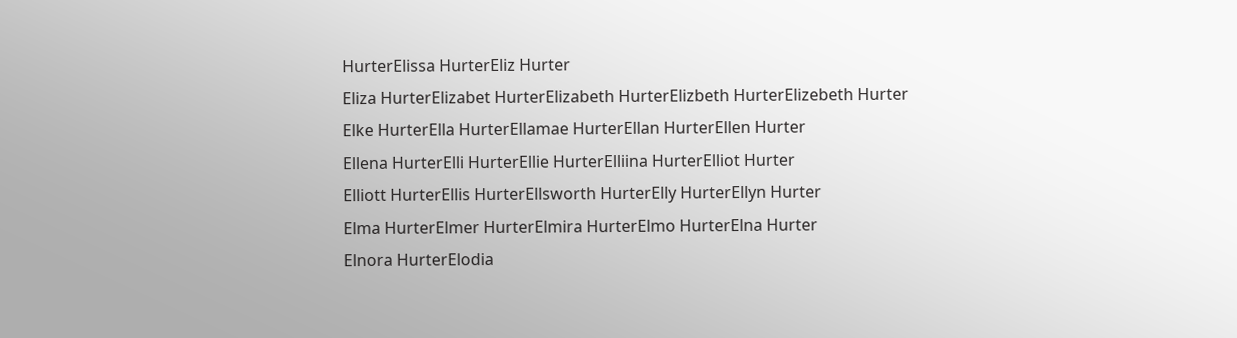HurterElissa HurterEliz Hurter
Eliza HurterElizabet HurterElizabeth HurterElizbeth HurterElizebeth Hurter
Elke HurterElla HurterEllamae HurterEllan HurterEllen Hurter
Ellena HurterElli HurterEllie HurterElliina HurterElliot Hurter
Elliott HurterEllis HurterEllsworth HurterElly HurterEllyn Hurter
Elma HurterElmer HurterElmira HurterElmo HurterElna Hurter
Elnora HurterElodia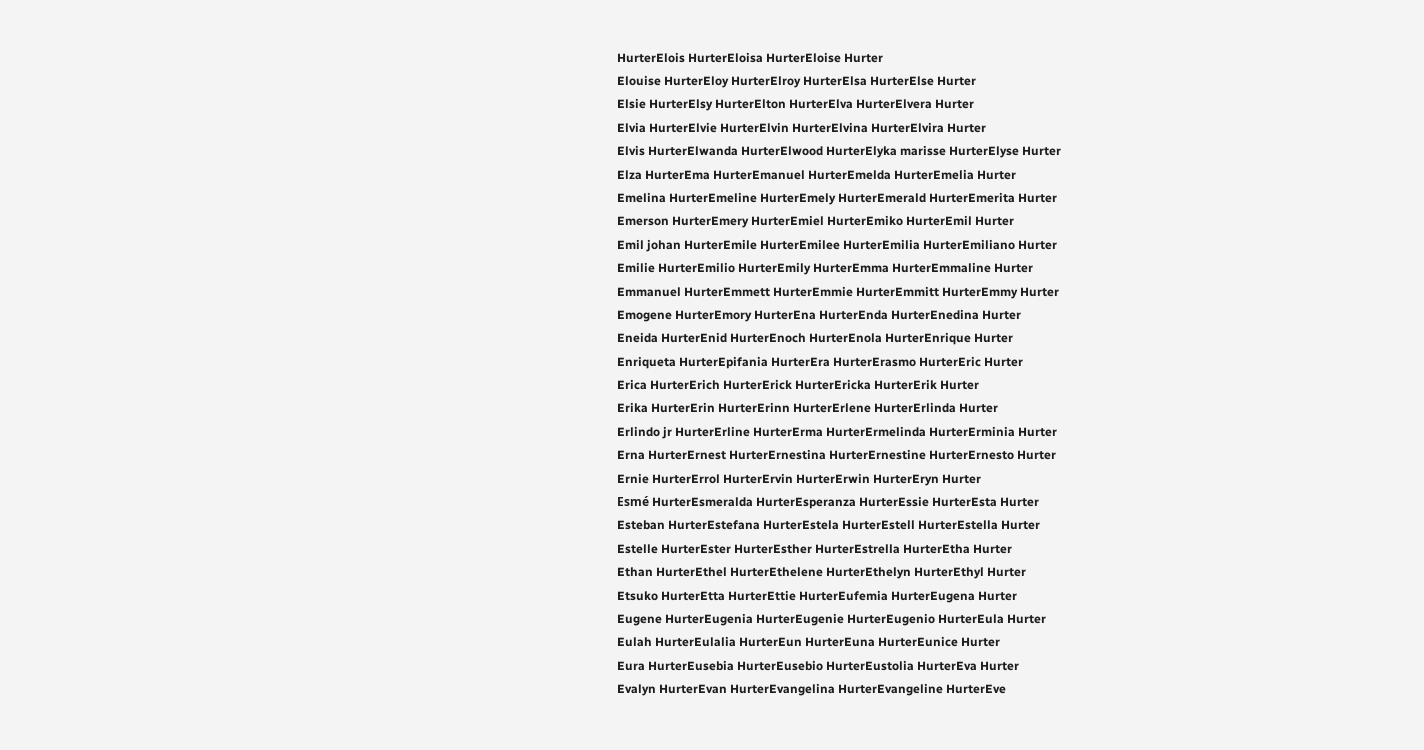HurterElois HurterEloisa HurterEloise Hurter
Elouise HurterEloy HurterElroy HurterElsa HurterElse Hurter
Elsie HurterElsy HurterElton HurterElva HurterElvera Hurter
Elvia HurterElvie HurterElvin HurterElvina HurterElvira Hurter
Elvis HurterElwanda HurterElwood HurterElyka marisse HurterElyse Hurter
Elza HurterEma HurterEmanuel HurterEmelda HurterEmelia Hurter
Emelina HurterEmeline HurterEmely HurterEmerald HurterEmerita Hurter
Emerson HurterEmery HurterEmiel HurterEmiko HurterEmil Hurter
Emil johan HurterEmile HurterEmilee HurterEmilia HurterEmiliano Hurter
Emilie HurterEmilio HurterEmily HurterEmma HurterEmmaline Hurter
Emmanuel HurterEmmett HurterEmmie HurterEmmitt HurterEmmy Hurter
Emogene HurterEmory HurterEna HurterEnda HurterEnedina Hurter
Eneida HurterEnid HurterEnoch HurterEnola HurterEnrique Hurter
Enriqueta HurterEpifania HurterEra HurterErasmo HurterEric Hurter
Erica HurterErich HurterErick HurterEricka HurterErik Hurter
Erika HurterErin HurterErinn HurterErlene HurterErlinda Hurter
Erlindo jr HurterErline HurterErma HurterErmelinda HurterErminia Hurter
Erna HurterErnest HurterErnestina HurterErnestine HurterErnesto Hurter
Ernie HurterErrol HurterErvin HurterErwin HurterEryn Hurter
Esmé HurterEsmeralda HurterEsperanza HurterEssie HurterEsta Hurter
Esteban HurterEstefana HurterEstela HurterEstell HurterEstella Hurter
Estelle HurterEster HurterEsther HurterEstrella HurterEtha Hurter
Ethan HurterEthel HurterEthelene HurterEthelyn HurterEthyl Hurter
Etsuko HurterEtta HurterEttie HurterEufemia HurterEugena Hurter
Eugene HurterEugenia HurterEugenie HurterEugenio HurterEula Hurter
Eulah HurterEulalia HurterEun HurterEuna HurterEunice Hurter
Eura HurterEusebia HurterEusebio HurterEustolia HurterEva Hurter
Evalyn HurterEvan HurterEvangelina HurterEvangeline HurterEve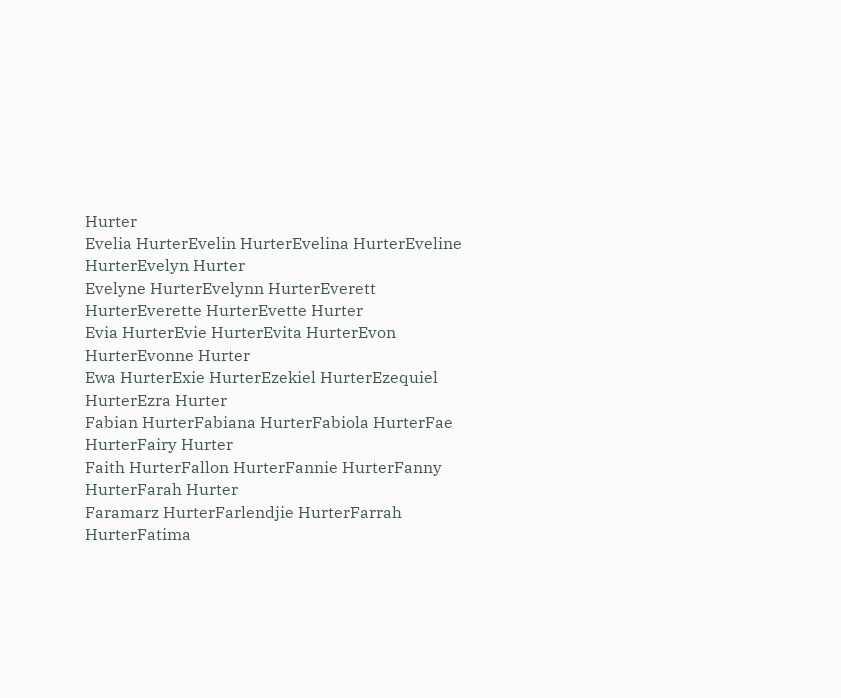Hurter
Evelia HurterEvelin HurterEvelina HurterEveline HurterEvelyn Hurter
Evelyne HurterEvelynn HurterEverett HurterEverette HurterEvette Hurter
Evia HurterEvie HurterEvita HurterEvon HurterEvonne Hurter
Ewa HurterExie HurterEzekiel HurterEzequiel HurterEzra Hurter
Fabian HurterFabiana HurterFabiola HurterFae HurterFairy Hurter
Faith HurterFallon HurterFannie HurterFanny HurterFarah Hurter
Faramarz HurterFarlendjie HurterFarrah HurterFatima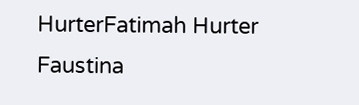HurterFatimah Hurter
Faustina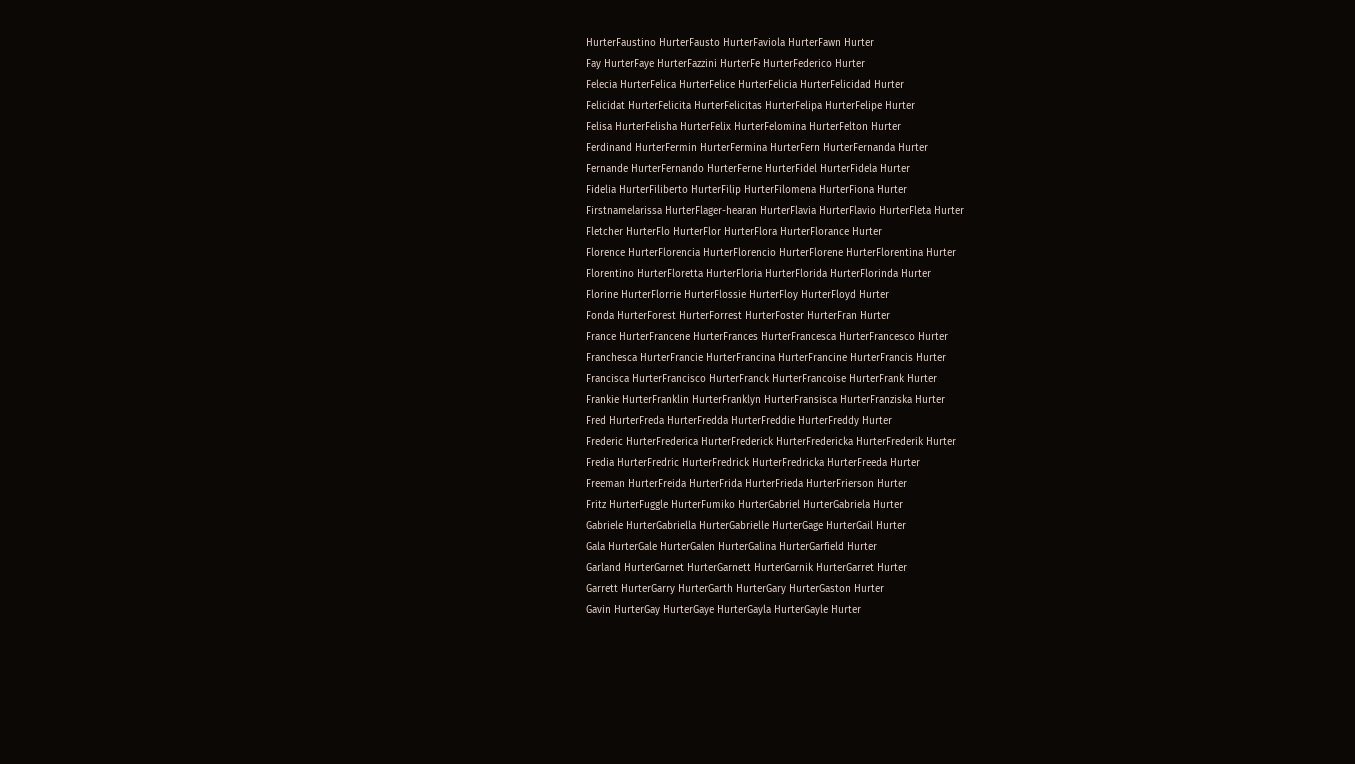HurterFaustino HurterFausto HurterFaviola HurterFawn Hurter
Fay HurterFaye HurterFazzini HurterFe HurterFederico Hurter
Felecia HurterFelica HurterFelice HurterFelicia HurterFelicidad Hurter
Felicidat HurterFelicita HurterFelicitas HurterFelipa HurterFelipe Hurter
Felisa HurterFelisha HurterFelix HurterFelomina HurterFelton Hurter
Ferdinand HurterFermin HurterFermina HurterFern HurterFernanda Hurter
Fernande HurterFernando HurterFerne HurterFidel HurterFidela Hurter
Fidelia HurterFiliberto HurterFilip HurterFilomena HurterFiona Hurter
Firstnamelarissa HurterFlager-hearan HurterFlavia HurterFlavio HurterFleta Hurter
Fletcher HurterFlo HurterFlor HurterFlora HurterFlorance Hurter
Florence HurterFlorencia HurterFlorencio HurterFlorene HurterFlorentina Hurter
Florentino HurterFloretta HurterFloria HurterFlorida HurterFlorinda Hurter
Florine HurterFlorrie HurterFlossie HurterFloy HurterFloyd Hurter
Fonda HurterForest HurterForrest HurterFoster HurterFran Hurter
France HurterFrancene HurterFrances HurterFrancesca HurterFrancesco Hurter
Franchesca HurterFrancie HurterFrancina HurterFrancine HurterFrancis Hurter
Francisca HurterFrancisco HurterFranck HurterFrancoise HurterFrank Hurter
Frankie HurterFranklin HurterFranklyn HurterFransisca HurterFranziska Hurter
Fred HurterFreda HurterFredda HurterFreddie HurterFreddy Hurter
Frederic HurterFrederica HurterFrederick HurterFredericka HurterFrederik Hurter
Fredia HurterFredric HurterFredrick HurterFredricka HurterFreeda Hurter
Freeman HurterFreida HurterFrida HurterFrieda HurterFrierson Hurter
Fritz HurterFuggle HurterFumiko HurterGabriel HurterGabriela Hurter
Gabriele HurterGabriella HurterGabrielle HurterGage HurterGail Hurter
Gala HurterGale HurterGalen HurterGalina HurterGarfield Hurter
Garland HurterGarnet HurterGarnett HurterGarnik HurterGarret Hurter
Garrett HurterGarry HurterGarth HurterGary HurterGaston Hurter
Gavin HurterGay HurterGaye HurterGayla HurterGayle Hurter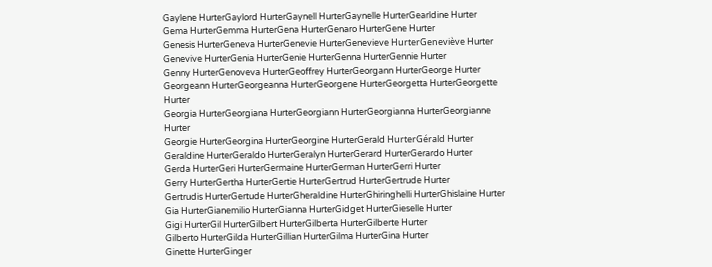Gaylene HurterGaylord HurterGaynell HurterGaynelle HurterGearldine Hurter
Gema HurterGemma HurterGena HurterGenaro HurterGene Hurter
Genesis HurterGeneva HurterGenevie HurterGenevieve HurterGeneviève Hurter
Genevive HurterGenia HurterGenie HurterGenna HurterGennie Hurter
Genny HurterGenoveva HurterGeoffrey HurterGeorgann HurterGeorge Hurter
Georgeann HurterGeorgeanna HurterGeorgene HurterGeorgetta HurterGeorgette Hurter
Georgia HurterGeorgiana HurterGeorgiann HurterGeorgianna HurterGeorgianne Hurter
Georgie HurterGeorgina HurterGeorgine HurterGerald HurterGérald Hurter
Geraldine HurterGeraldo HurterGeralyn HurterGerard HurterGerardo Hurter
Gerda HurterGeri HurterGermaine HurterGerman HurterGerri Hurter
Gerry HurterGertha HurterGertie HurterGertrud HurterGertrude Hurter
Gertrudis HurterGertude HurterGheraldine HurterGhiringhelli HurterGhislaine Hurter
Gia HurterGianemilio HurterGianna HurterGidget HurterGieselle Hurter
Gigi HurterGil HurterGilbert HurterGilberta HurterGilberte Hurter
Gilberto HurterGilda HurterGillian HurterGilma HurterGina Hurter
Ginette HurterGinger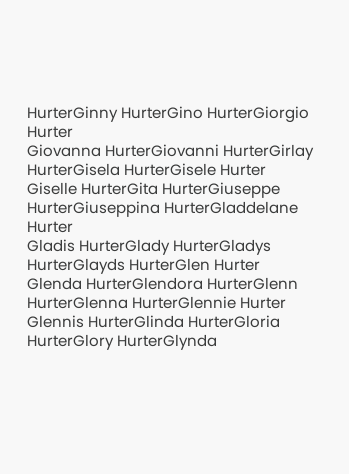HurterGinny HurterGino HurterGiorgio Hurter
Giovanna HurterGiovanni HurterGirlay HurterGisela HurterGisele Hurter
Giselle HurterGita HurterGiuseppe HurterGiuseppina HurterGladdelane Hurter
Gladis HurterGlady HurterGladys HurterGlayds HurterGlen Hurter
Glenda HurterGlendora HurterGlenn HurterGlenna HurterGlennie Hurter
Glennis HurterGlinda HurterGloria HurterGlory HurterGlynda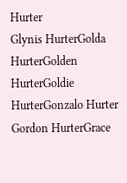Hurter
Glynis HurterGolda HurterGolden HurterGoldie HurterGonzalo Hurter
Gordon HurterGrace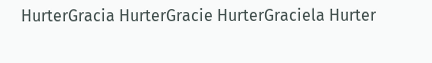HurterGracia HurterGracie HurterGraciela Hurter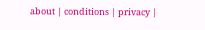about | conditions | privacy |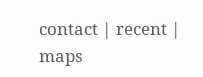contact | recent | maps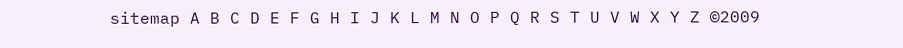sitemap A B C D E F G H I J K L M N O P Q R S T U V W X Y Z ©2009